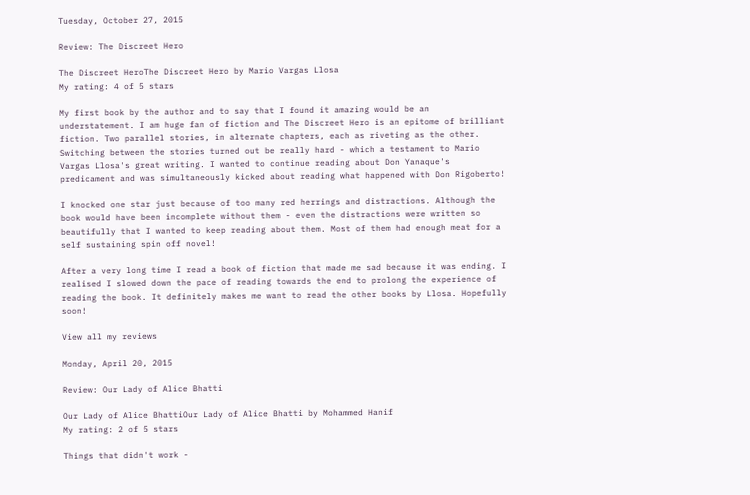Tuesday, October 27, 2015

Review: The Discreet Hero

The Discreet HeroThe Discreet Hero by Mario Vargas Llosa
My rating: 4 of 5 stars

My first book by the author and to say that I found it amazing would be an understatement. I am huge fan of fiction and The Discreet Hero is an epitome of brilliant fiction. Two parallel stories, in alternate chapters, each as riveting as the other. Switching between the stories turned out be really hard - which a testament to Mario Vargas Llosa's great writing. I wanted to continue reading about Don Yanaque's predicament and was simultaneously kicked about reading what happened with Don Rigoberto!

I knocked one star just because of too many red herrings and distractions. Although the book would have been incomplete without them - even the distractions were written so beautifully that I wanted to keep reading about them. Most of them had enough meat for a self sustaining spin off novel!

After a very long time I read a book of fiction that made me sad because it was ending. I realised I slowed down the pace of reading towards the end to prolong the experience of reading the book. It definitely makes me want to read the other books by Llosa. Hopefully soon!

View all my reviews

Monday, April 20, 2015

Review: Our Lady of Alice Bhatti

Our Lady of Alice BhattiOur Lady of Alice Bhatti by Mohammed Hanif
My rating: 2 of 5 stars

Things that didn't work -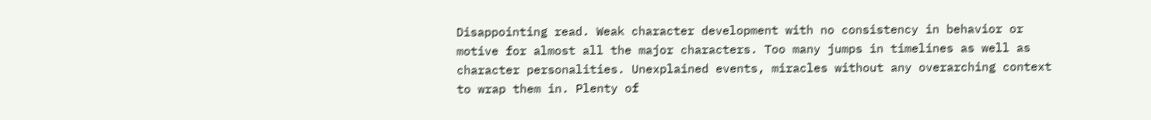Disappointing read. Weak character development with no consistency in behavior or motive for almost all the major characters. Too many jumps in timelines as well as character personalities. Unexplained events, miracles without any overarching context to wrap them in. Plenty of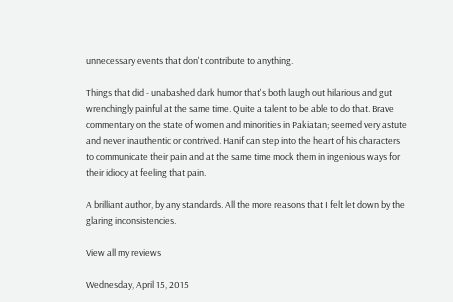unnecessary events that don't contribute to anything.

Things that did - unabashed dark humor that's both laugh out hilarious and gut wrenchingly painful at the same time. Quite a talent to be able to do that. Brave commentary on the state of women and minorities in Pakiatan; seemed very astute and never inauthentic or contrived. Hanif can step into the heart of his characters to communicate their pain and at the same time mock them in ingenious ways for their idiocy at feeling that pain.

A brilliant author, by any standards. All the more reasons that I felt let down by the glaring inconsistencies.

View all my reviews

Wednesday, April 15, 2015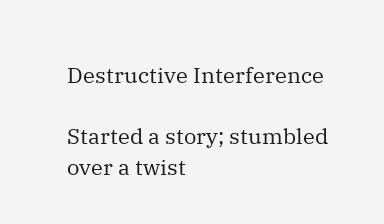Destructive Interference

Started a story; stumbled over a twist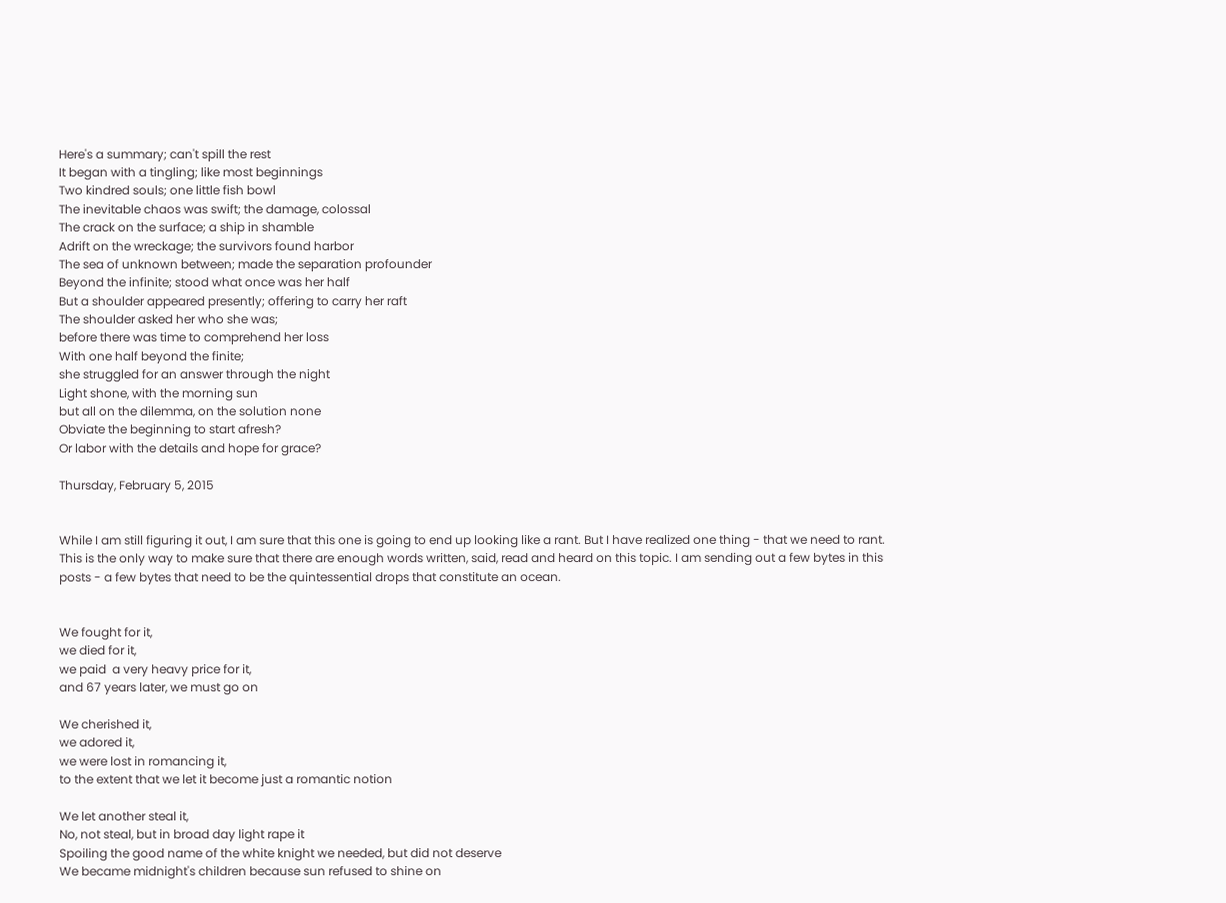Here's a summary; can't spill the rest
It began with a tingling; like most beginnings
Two kindred souls; one little fish bowl
The inevitable chaos was swift; the damage, colossal
The crack on the surface; a ship in shamble
Adrift on the wreckage; the survivors found harbor
The sea of unknown between; made the separation profounder
Beyond the infinite; stood what once was her half
But a shoulder appeared presently; offering to carry her raft
The shoulder asked her who she was;
before there was time to comprehend her loss
With one half beyond the finite;
she struggled for an answer through the night
Light shone, with the morning sun
but all on the dilemma, on the solution none
Obviate the beginning to start afresh?
Or labor with the details and hope for grace?

Thursday, February 5, 2015


While I am still figuring it out, I am sure that this one is going to end up looking like a rant. But I have realized one thing - that we need to rant. This is the only way to make sure that there are enough words written, said, read and heard on this topic. I am sending out a few bytes in this posts - a few bytes that need to be the quintessential drops that constitute an ocean.


We fought for it,
we died for it,
we paid  a very heavy price for it,
and 67 years later, we must go on

We cherished it,
we adored it,
we were lost in romancing it,
to the extent that we let it become just a romantic notion

We let another steal it,
No, not steal, but in broad day light rape it
Spoiling the good name of the white knight we needed, but did not deserve
We became midnight's children because sun refused to shine on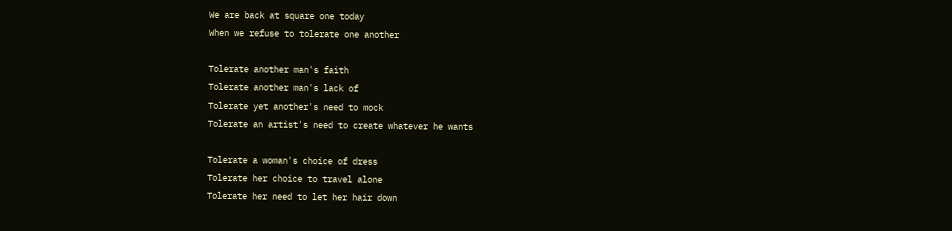We are back at square one today
When we refuse to tolerate one another

Tolerate another man's faith
Tolerate another man's lack of
Tolerate yet another's need to mock
Tolerate an artist's need to create whatever he wants

Tolerate a woman's choice of dress
Tolerate her choice to travel alone
Tolerate her need to let her hair down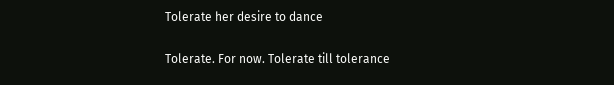Tolerate her desire to dance

Tolerate. For now. Tolerate till tolerance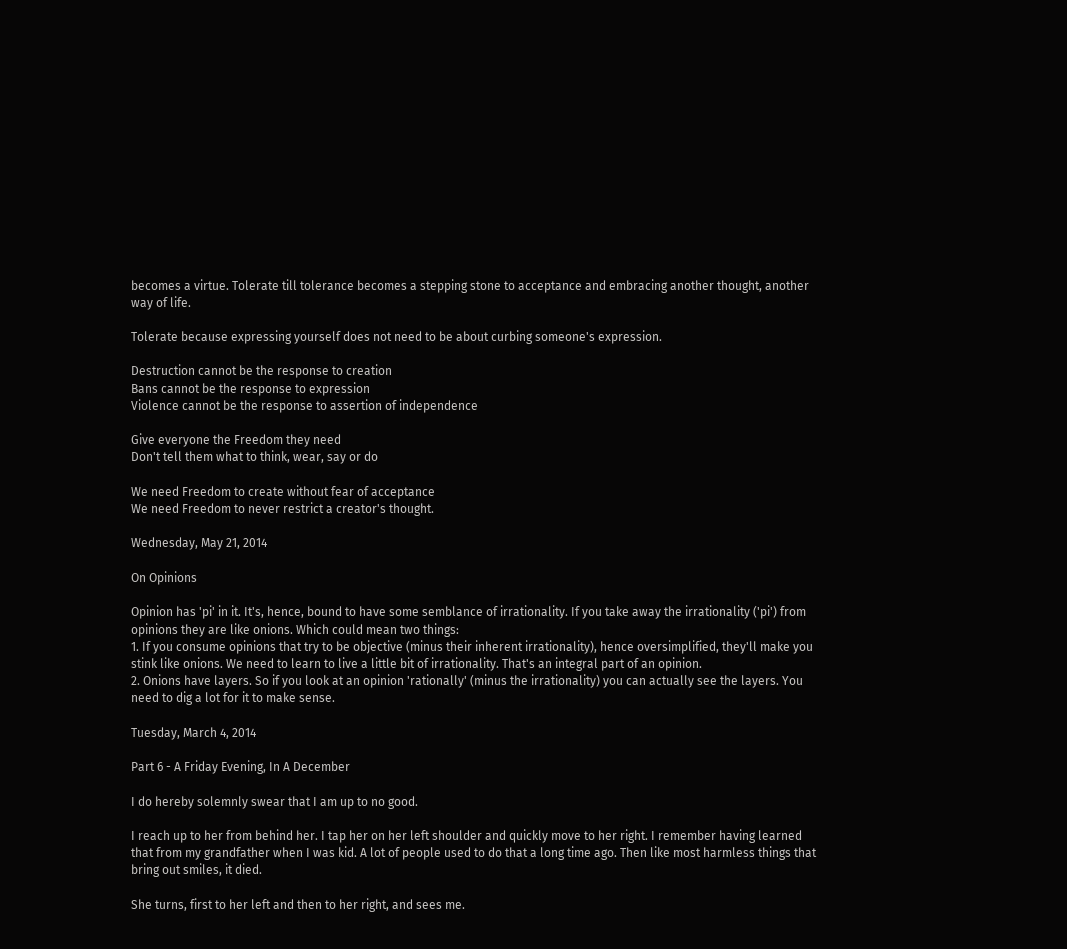becomes a virtue. Tolerate till tolerance becomes a stepping stone to acceptance and embracing another thought, another way of life.

Tolerate because expressing yourself does not need to be about curbing someone's expression.

Destruction cannot be the response to creation
Bans cannot be the response to expression
Violence cannot be the response to assertion of independence

Give everyone the Freedom they need
Don't tell them what to think, wear, say or do

We need Freedom to create without fear of acceptance
We need Freedom to never restrict a creator's thought.

Wednesday, May 21, 2014

On Opinions

Opinion has 'pi' in it. It's, hence, bound to have some semblance of irrationality. If you take away the irrationality ('pi') from opinions they are like onions. Which could mean two things:
1. If you consume opinions that try to be objective (minus their inherent irrationality), hence oversimplified, they'll make you stink like onions. We need to learn to live a little bit of irrationality. That's an integral part of an opinion.
2. Onions have layers. So if you look at an opinion 'rationally' (minus the irrationality) you can actually see the layers. You need to dig a lot for it to make sense.

Tuesday, March 4, 2014

Part 6 - A Friday Evening, In A December

I do hereby solemnly swear that I am up to no good.

I reach up to her from behind her. I tap her on her left shoulder and quickly move to her right. I remember having learned that from my grandfather when I was kid. A lot of people used to do that a long time ago. Then like most harmless things that bring out smiles, it died.

She turns, first to her left and then to her right, and sees me.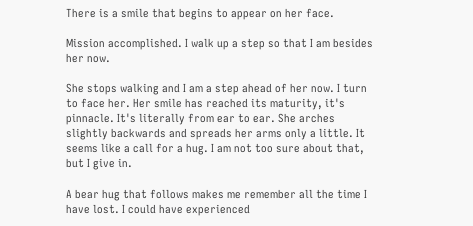There is a smile that begins to appear on her face.

Mission accomplished. I walk up a step so that I am besides her now.

She stops walking and I am a step ahead of her now. I turn to face her. Her smile has reached its maturity, it's pinnacle. It's literally from ear to ear. She arches slightly backwards and spreads her arms only a little. It seems like a call for a hug. I am not too sure about that, but I give in.

A bear hug that follows makes me remember all the time I have lost. I could have experienced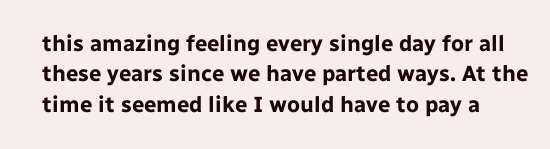this amazing feeling every single day for all these years since we have parted ways. At the time it seemed like I would have to pay a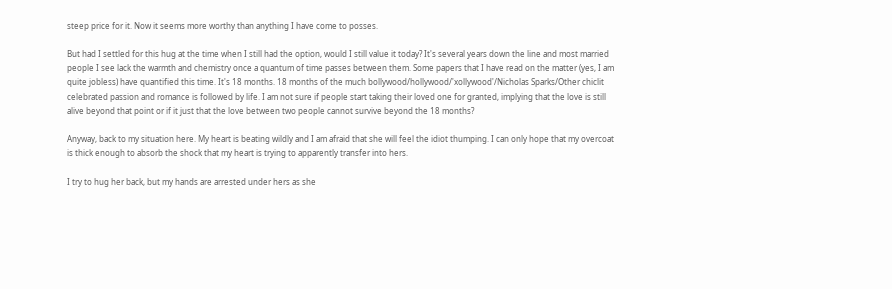steep price for it. Now it seems more worthy than anything I have come to posses.

But had I settled for this hug at the time when I still had the option, would I still value it today? It's several years down the line and most married people I see lack the warmth and chemistry once a quantum of time passes between them. Some papers that I have read on the matter (yes, I am quite jobless) have quantified this time. It's 18 months. 18 months of the much bollywood/hollywood/'xollywood'/Nicholas Sparks/Other chiclit celebrated passion and romance is followed by life. I am not sure if people start taking their loved one for granted, implying that the love is still alive beyond that point or if it just that the love between two people cannot survive beyond the 18 months?

Anyway, back to my situation here. My heart is beating wildly and I am afraid that she will feel the idiot thumping. I can only hope that my overcoat is thick enough to absorb the shock that my heart is trying to apparently transfer into hers.

I try to hug her back, but my hands are arrested under hers as she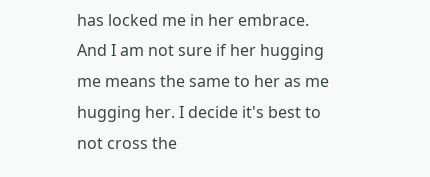has locked me in her embrace. And I am not sure if her hugging me means the same to her as me hugging her. I decide it's best to not cross the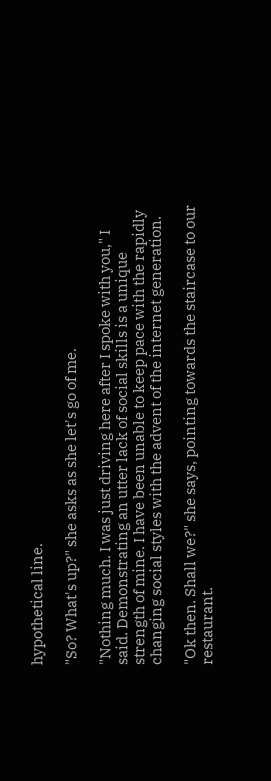hypothetical line.

"So? What's up?" she asks as she let's go of me.

"Nothing much. I was just driving here after I spoke with you," I said. Demonstrating an utter lack of social skills is a unique strength of mine. I have been unable to keep pace with the rapidly changing social styles with the advent of the internet generation.

"Ok then. Shall we?" she says, pointing towards the staircase to our restaurant.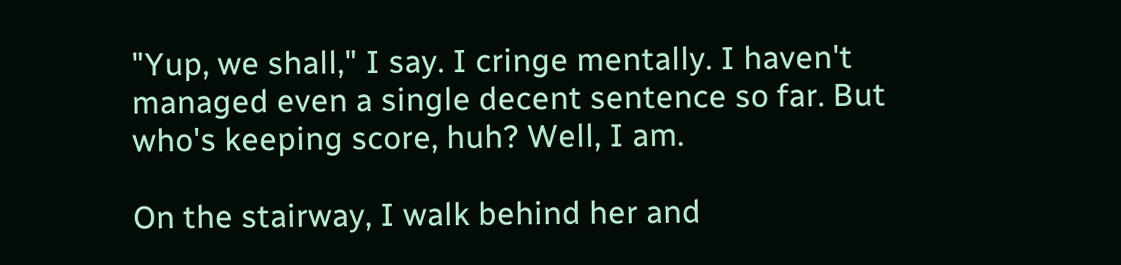"Yup, we shall," I say. I cringe mentally. I haven't managed even a single decent sentence so far. But who's keeping score, huh? Well, I am.

On the stairway, I walk behind her and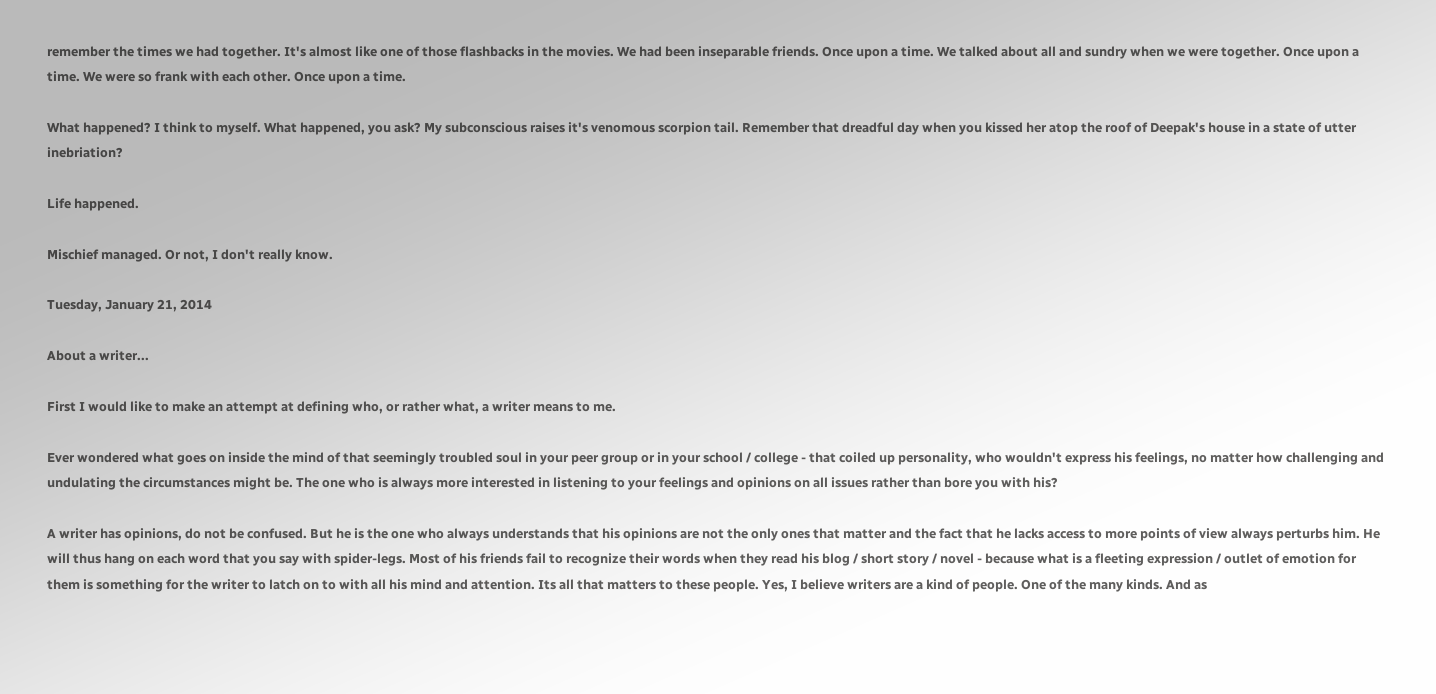remember the times we had together. It's almost like one of those flashbacks in the movies. We had been inseparable friends. Once upon a time. We talked about all and sundry when we were together. Once upon a time. We were so frank with each other. Once upon a time.

What happened? I think to myself. What happened, you ask? My subconscious raises it's venomous scorpion tail. Remember that dreadful day when you kissed her atop the roof of Deepak's house in a state of utter inebriation?

Life happened.

Mischief managed. Or not, I don't really know.

Tuesday, January 21, 2014

About a writer...

First I would like to make an attempt at defining who, or rather what, a writer means to me.

Ever wondered what goes on inside the mind of that seemingly troubled soul in your peer group or in your school / college - that coiled up personality, who wouldn't express his feelings, no matter how challenging and undulating the circumstances might be. The one who is always more interested in listening to your feelings and opinions on all issues rather than bore you with his?

A writer has opinions, do not be confused. But he is the one who always understands that his opinions are not the only ones that matter and the fact that he lacks access to more points of view always perturbs him. He will thus hang on each word that you say with spider-legs. Most of his friends fail to recognize their words when they read his blog / short story / novel - because what is a fleeting expression / outlet of emotion for them is something for the writer to latch on to with all his mind and attention. Its all that matters to these people. Yes, I believe writers are a kind of people. One of the many kinds. And as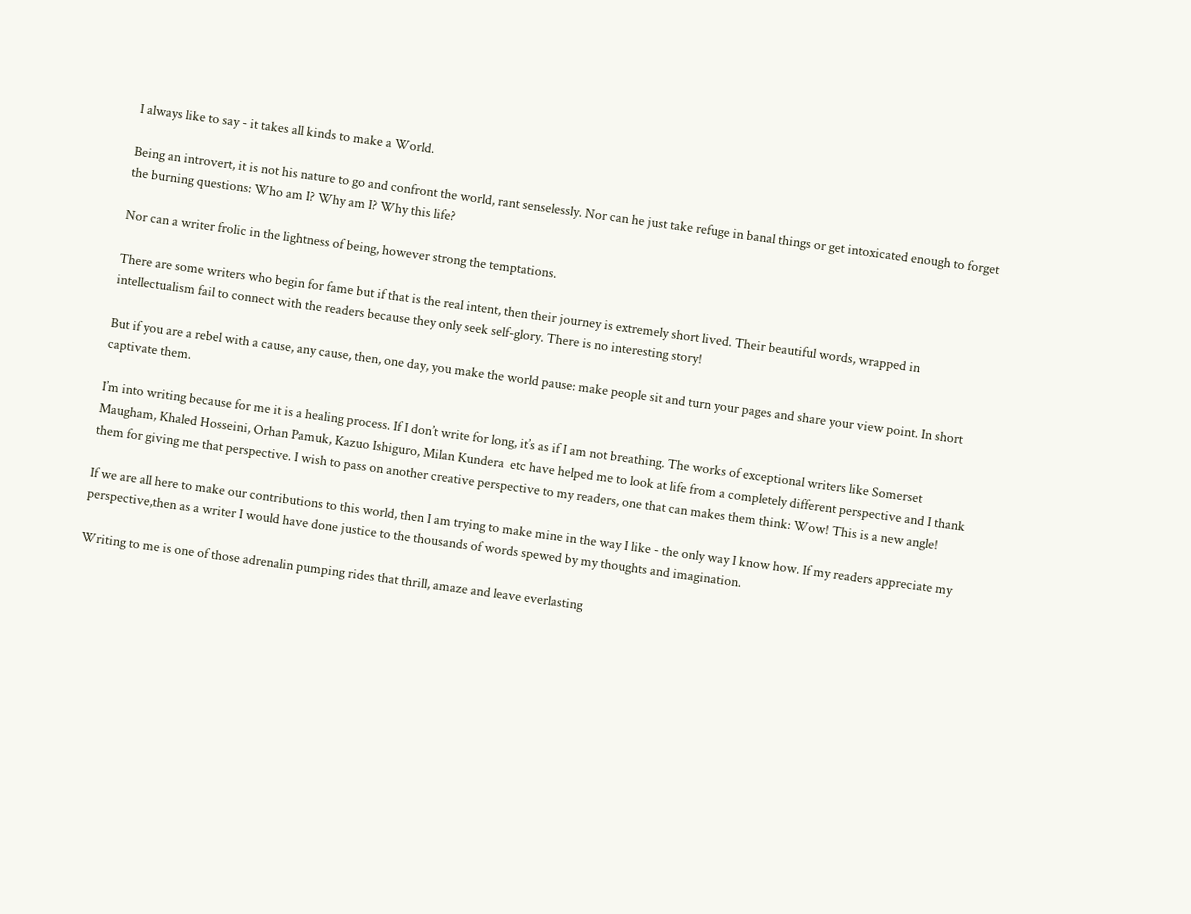I always like to say - it takes all kinds to make a World.

Being an introvert, it is not his nature to go and confront the world, rant senselessly. Nor can he just take refuge in banal things or get intoxicated enough to forget the burning questions: Who am I? Why am I? Why this life?

Nor can a writer frolic in the lightness of being, however strong the temptations.

There are some writers who begin for fame but if that is the real intent, then their journey is extremely short lived. Their beautiful words, wrapped in intellectualism fail to connect with the readers because they only seek self-glory. There is no interesting story!

But if you are a rebel with a cause, any cause, then, one day, you make the world pause: make people sit and turn your pages and share your view point. In short captivate them.

I’m into writing because for me it is a healing process. If I don’t write for long, it’s as if I am not breathing. The works of exceptional writers like Somerset Maugham, Khaled Hosseini, Orhan Pamuk, Kazuo Ishiguro, Milan Kundera  etc have helped me to look at life from a completely different perspective and I thank them for giving me that perspective. I wish to pass on another creative perspective to my readers, one that can makes them think: Wow! This is a new angle!

If we are all here to make our contributions to this world, then I am trying to make mine in the way I like - the only way I know how. If my readers appreciate my perspective,then as a writer I would have done justice to the thousands of words spewed by my thoughts and imagination.

Writing to me is one of those adrenalin pumping rides that thrill, amaze and leave everlasting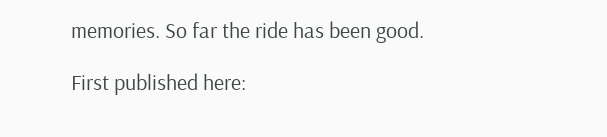memories. So far the ride has been good.

First published here: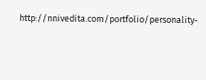http://nnivedita.com/portfolio/personality-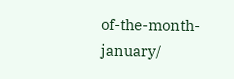of-the-month-january/